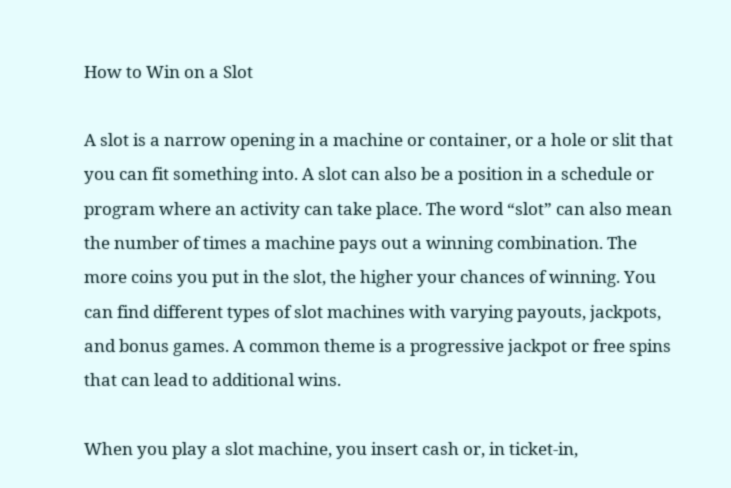How to Win on a Slot

A slot is a narrow opening in a machine or container, or a hole or slit that you can fit something into. A slot can also be a position in a schedule or program where an activity can take place. The word “slot” can also mean the number of times a machine pays out a winning combination. The more coins you put in the slot, the higher your chances of winning. You can find different types of slot machines with varying payouts, jackpots, and bonus games. A common theme is a progressive jackpot or free spins that can lead to additional wins.

When you play a slot machine, you insert cash or, in ticket-in,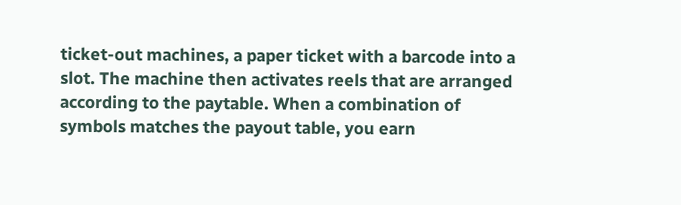ticket-out machines, a paper ticket with a barcode into a slot. The machine then activates reels that are arranged according to the paytable. When a combination of symbols matches the payout table, you earn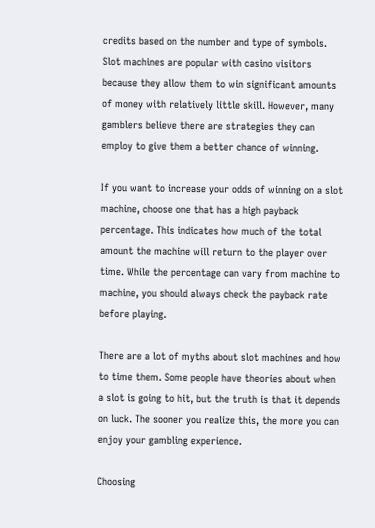credits based on the number and type of symbols. Slot machines are popular with casino visitors because they allow them to win significant amounts of money with relatively little skill. However, many gamblers believe there are strategies they can employ to give them a better chance of winning.

If you want to increase your odds of winning on a slot machine, choose one that has a high payback percentage. This indicates how much of the total amount the machine will return to the player over time. While the percentage can vary from machine to machine, you should always check the payback rate before playing.

There are a lot of myths about slot machines and how to time them. Some people have theories about when a slot is going to hit, but the truth is that it depends on luck. The sooner you realize this, the more you can enjoy your gambling experience.

Choosing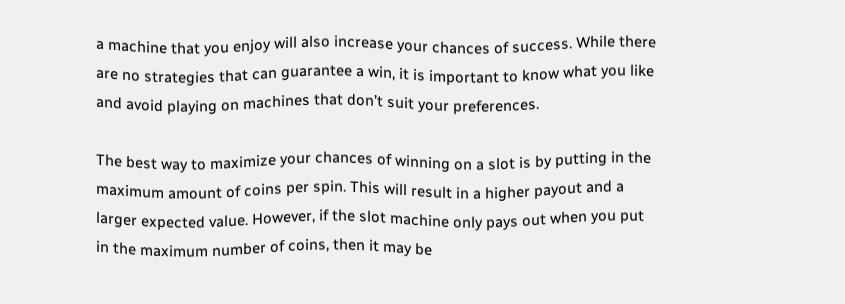a machine that you enjoy will also increase your chances of success. While there are no strategies that can guarantee a win, it is important to know what you like and avoid playing on machines that don’t suit your preferences.

The best way to maximize your chances of winning on a slot is by putting in the maximum amount of coins per spin. This will result in a higher payout and a larger expected value. However, if the slot machine only pays out when you put in the maximum number of coins, then it may be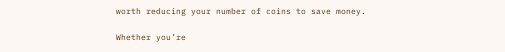worth reducing your number of coins to save money.

Whether you’re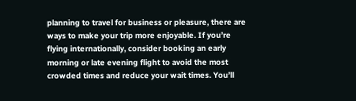planning to travel for business or pleasure, there are ways to make your trip more enjoyable. If you’re flying internationally, consider booking an early morning or late evening flight to avoid the most crowded times and reduce your wait times. You’ll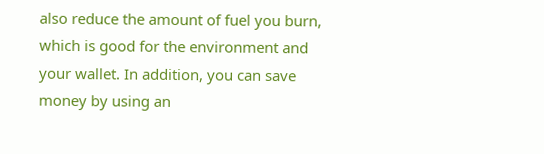also reduce the amount of fuel you burn, which is good for the environment and your wallet. In addition, you can save money by using an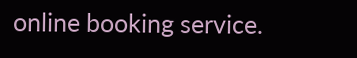online booking service.